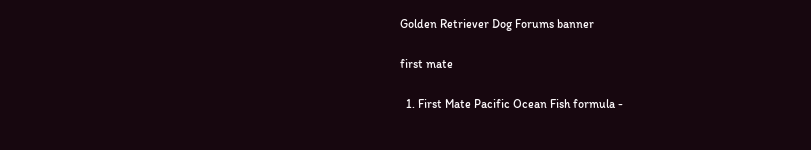Golden Retriever Dog Forums banner

first mate

  1. First Mate Pacific Ocean Fish formula -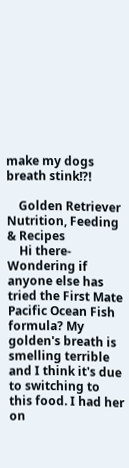make my dogs breath stink!?!

    Golden Retriever Nutrition, Feeding & Recipes
    Hi there- Wondering if anyone else has tried the First Mate Pacific Ocean Fish formula? My golden's breath is smelling terrible and I think it's due to switching to this food. I had her on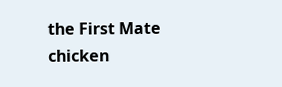the First Mate chicken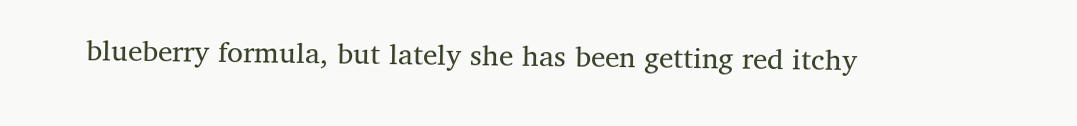blueberry formula, but lately she has been getting red itchy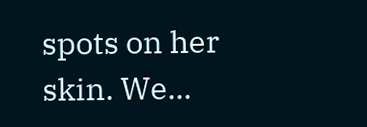spots on her skin. We...